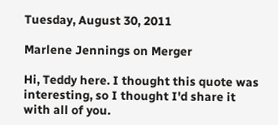Tuesday, August 30, 2011

Marlene Jennings on Merger

Hi, Teddy here. I thought this quote was interesting, so I thought I'd share it with all of you.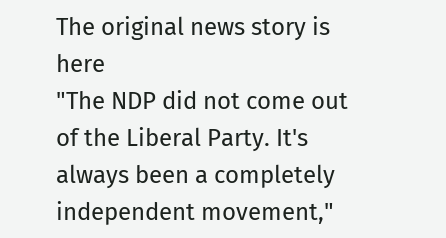The original news story is here
"The NDP did not come out of the Liberal Party. It's always been a completely independent movement,"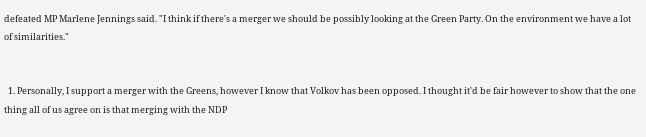defeated MP Marlene Jennings said. "I think if there's a merger we should be possibly looking at the Green Party. On the environment we have a lot of similarities."


  1. Personally, I support a merger with the Greens, however I know that Volkov has been opposed. I thought it'd be fair however to show that the one thing all of us agree on is that merging with the NDP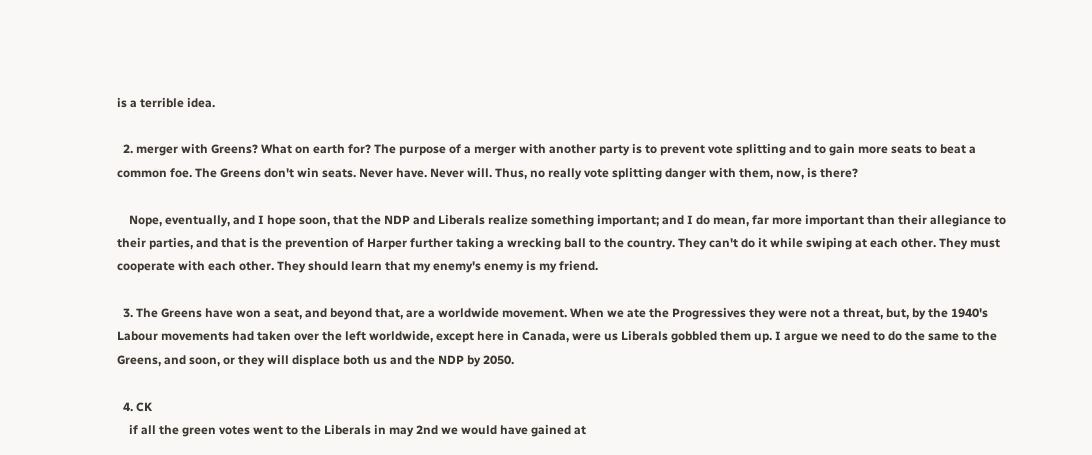is a terrible idea.

  2. merger with Greens? What on earth for? The purpose of a merger with another party is to prevent vote splitting and to gain more seats to beat a common foe. The Greens don't win seats. Never have. Never will. Thus, no really vote splitting danger with them, now, is there?

    Nope, eventually, and I hope soon, that the NDP and Liberals realize something important; and I do mean, far more important than their allegiance to their parties, and that is the prevention of Harper further taking a wrecking ball to the country. They can't do it while swiping at each other. They must cooperate with each other. They should learn that my enemy's enemy is my friend.

  3. The Greens have won a seat, and beyond that, are a worldwide movement. When we ate the Progressives they were not a threat, but, by the 1940's Labour movements had taken over the left worldwide, except here in Canada, were us Liberals gobbled them up. I argue we need to do the same to the Greens, and soon, or they will displace both us and the NDP by 2050.

  4. CK
    if all the green votes went to the Liberals in may 2nd we would have gained at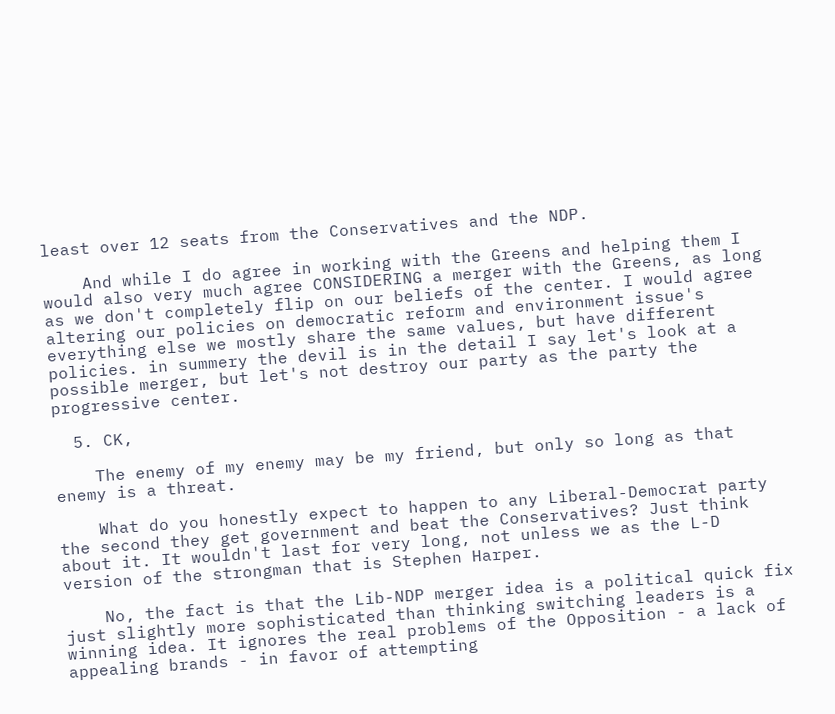least over 12 seats from the Conservatives and the NDP.

    And while I do agree in working with the Greens and helping them I would also very much agree CONSIDERING a merger with the Greens, as long as we don't completely flip on our beliefs of the center. I would agree altering our policies on democratic reform and environment issue's everything else we mostly share the same values, but have different policies. in summery the devil is in the detail I say let's look at a possible merger, but let's not destroy our party as the party the progressive center.

  5. CK,

    The enemy of my enemy may be my friend, but only so long as that enemy is a threat.

    What do you honestly expect to happen to any Liberal-Democrat party the second they get government and beat the Conservatives? Just think about it. It wouldn't last for very long, not unless we as the L-D version of the strongman that is Stephen Harper.

    No, the fact is that the Lib-NDP merger idea is a political quick fix just slightly more sophisticated than thinking switching leaders is a winning idea. It ignores the real problems of the Opposition - a lack of appealing brands - in favor of attempting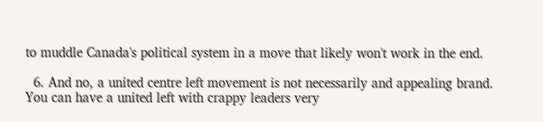to muddle Canada's political system in a move that likely won't work in the end.

  6. And no, a united centre left movement is not necessarily and appealing brand. You can have a united left with crappy leaders very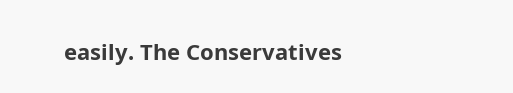easily. The Conservatives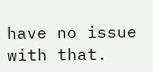have no issue with that.